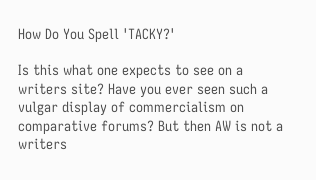How Do You Spell 'TACKY?'

Is this what one expects to see on a writers site? Have you ever seen such a vulgar display of commercialism on comparative forums? But then AW is not a writers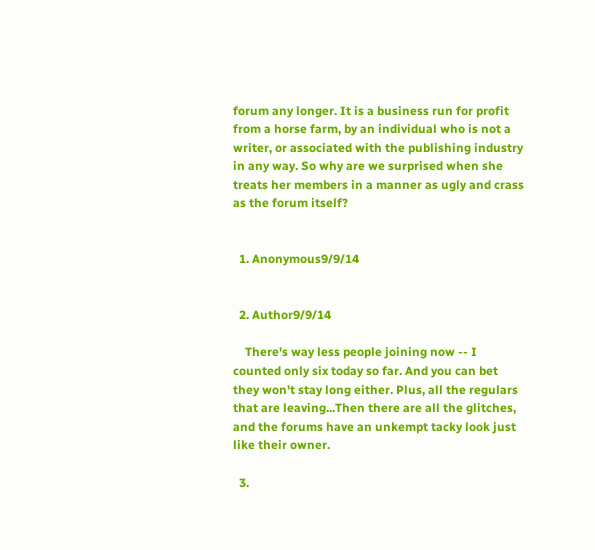forum any longer. It is a business run for profit from a horse farm, by an individual who is not a writer, or associated with the publishing industry in any way. So why are we surprised when she treats her members in a manner as ugly and crass as the forum itself?


  1. Anonymous9/9/14


  2. Author9/9/14

    There's way less people joining now -- I counted only six today so far. And you can bet they won't stay long either. Plus, all the regulars that are leaving...Then there are all the glitches, and the forums have an unkempt tacky look just like their owner.

  3.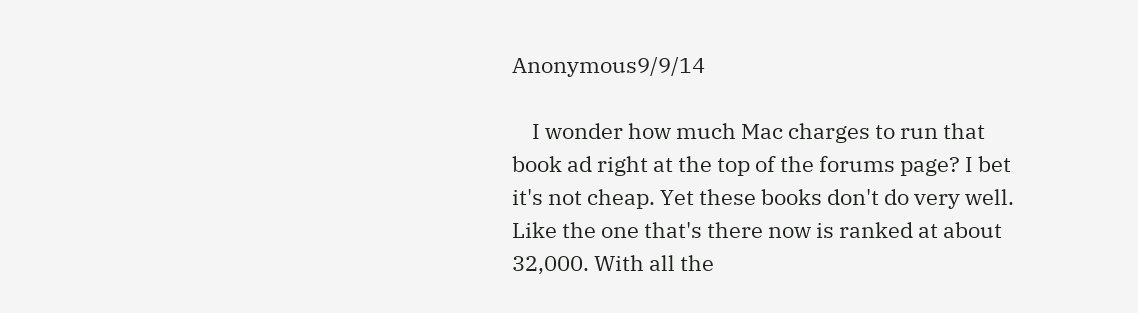Anonymous9/9/14

    I wonder how much Mac charges to run that book ad right at the top of the forums page? I bet it's not cheap. Yet these books don't do very well. Like the one that's there now is ranked at about 32,000. With all the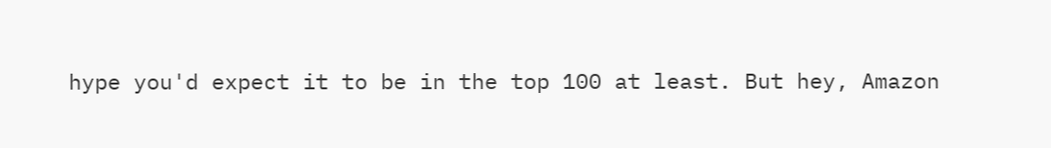hype you'd expect it to be in the top 100 at least. But hey, Amazon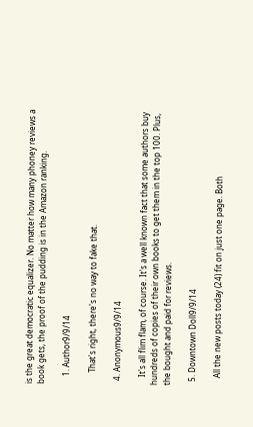is the great democratic equalizer. No matter how many phoney reviews a book gets, the proof of the pudding is in the Amazon ranking.

    1. Author9/9/14

      That's right, there's no way to fake that.

  4. Anonymous9/9/14

    It's all flim flam, of course. It's a well known fact that some authors buy hundreds of copies of their own books to get them in the top 100. Plus, the bought and paid for reviews.

  5. Downtown Doll9/9/14

    All the new posts today (24) fit on just one page. Both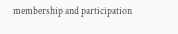membership and participation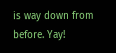is way down from before. Yay!